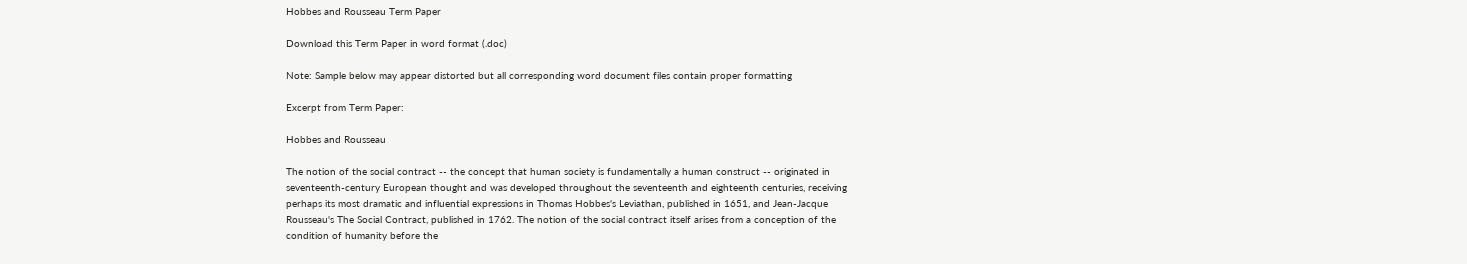Hobbes and Rousseau Term Paper

Download this Term Paper in word format (.doc)

Note: Sample below may appear distorted but all corresponding word document files contain proper formatting

Excerpt from Term Paper:

Hobbes and Rousseau

The notion of the social contract -- the concept that human society is fundamentally a human construct -- originated in seventeenth-century European thought and was developed throughout the seventeenth and eighteenth centuries, receiving perhaps its most dramatic and influential expressions in Thomas Hobbes's Leviathan, published in 1651, and Jean-Jacque Rousseau's The Social Contract, published in 1762. The notion of the social contract itself arises from a conception of the condition of humanity before the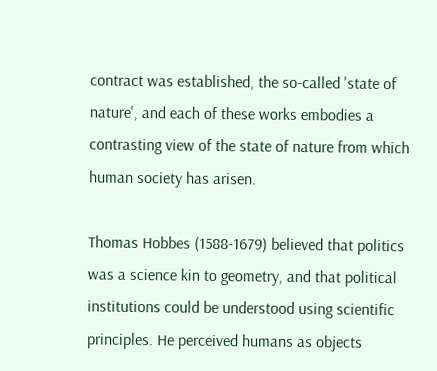contract was established, the so-called 'state of nature', and each of these works embodies a contrasting view of the state of nature from which human society has arisen.

Thomas Hobbes (1588-1679) believed that politics was a science kin to geometry, and that political institutions could be understood using scientific principles. He perceived humans as objects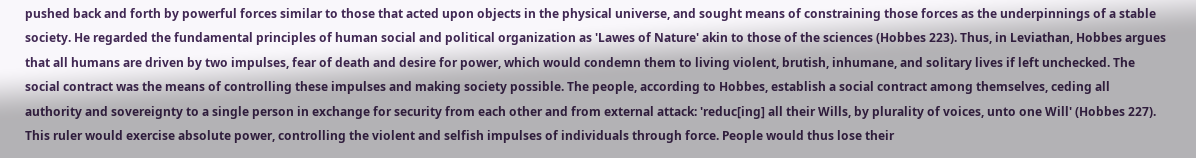pushed back and forth by powerful forces similar to those that acted upon objects in the physical universe, and sought means of constraining those forces as the underpinnings of a stable society. He regarded the fundamental principles of human social and political organization as 'Lawes of Nature' akin to those of the sciences (Hobbes 223). Thus, in Leviathan, Hobbes argues that all humans are driven by two impulses, fear of death and desire for power, which would condemn them to living violent, brutish, inhumane, and solitary lives if left unchecked. The social contract was the means of controlling these impulses and making society possible. The people, according to Hobbes, establish a social contract among themselves, ceding all authority and sovereignty to a single person in exchange for security from each other and from external attack: 'reduc[ing] all their Wills, by plurality of voices, unto one Will' (Hobbes 227). This ruler would exercise absolute power, controlling the violent and selfish impulses of individuals through force. People would thus lose their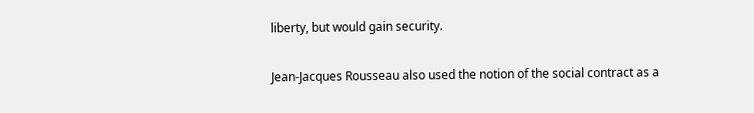liberty, but would gain security.

Jean-Jacques Rousseau also used the notion of the social contract as a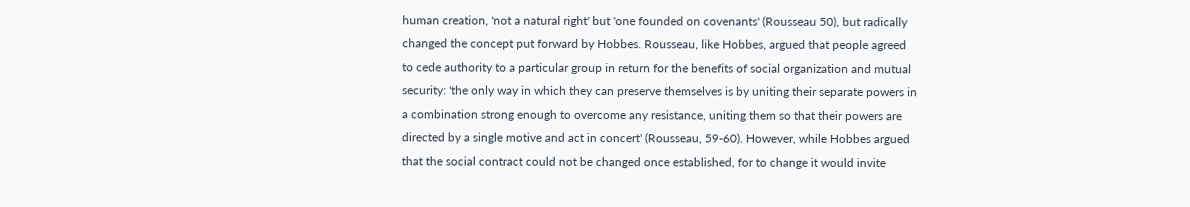human creation, 'not a natural right' but 'one founded on covenants' (Rousseau 50), but radically changed the concept put forward by Hobbes. Rousseau, like Hobbes, argued that people agreed to cede authority to a particular group in return for the benefits of social organization and mutual security: 'the only way in which they can preserve themselves is by uniting their separate powers in a combination strong enough to overcome any resistance, uniting them so that their powers are directed by a single motive and act in concert' (Rousseau, 59-60). However, while Hobbes argued that the social contract could not be changed once established, for to change it would invite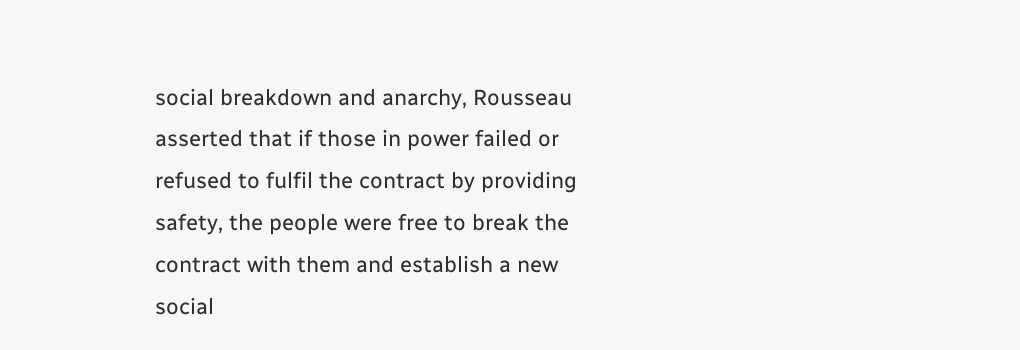social breakdown and anarchy, Rousseau asserted that if those in power failed or refused to fulfil the contract by providing safety, the people were free to break the contract with them and establish a new social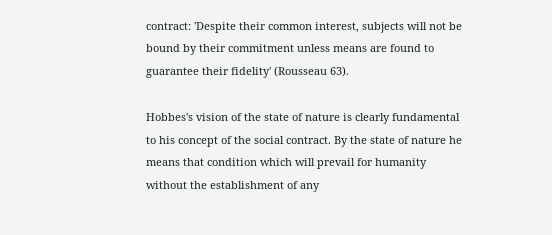contract: 'Despite their common interest, subjects will not be bound by their commitment unless means are found to guarantee their fidelity' (Rousseau 63).

Hobbes's vision of the state of nature is clearly fundamental to his concept of the social contract. By the state of nature he means that condition which will prevail for humanity without the establishment of any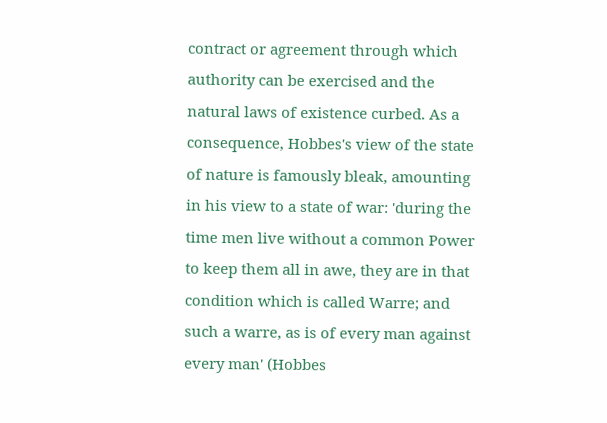contract or agreement through which authority can be exercised and the natural laws of existence curbed. As a consequence, Hobbes's view of the state of nature is famously bleak, amounting in his view to a state of war: 'during the time men live without a common Power to keep them all in awe, they are in that condition which is called Warre; and such a warre, as is of every man against every man' (Hobbes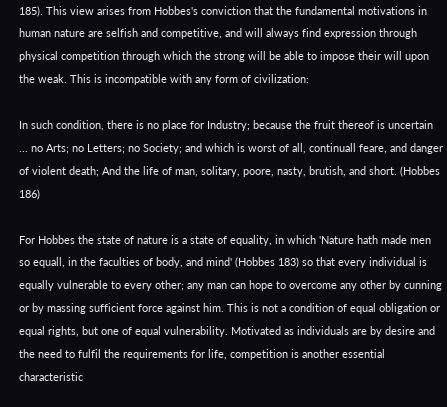185). This view arises from Hobbes's conviction that the fundamental motivations in human nature are selfish and competitive, and will always find expression through physical competition through which the strong will be able to impose their will upon the weak. This is incompatible with any form of civilization:

In such condition, there is no place for Industry; because the fruit thereof is uncertain ... no Arts; no Letters; no Society; and which is worst of all, continuall feare, and danger of violent death; And the life of man, solitary, poore, nasty, brutish, and short. (Hobbes 186)

For Hobbes the state of nature is a state of equality, in which 'Nature hath made men so equall, in the faculties of body, and mind' (Hobbes 183) so that every individual is equally vulnerable to every other; any man can hope to overcome any other by cunning or by massing sufficient force against him. This is not a condition of equal obligation or equal rights, but one of equal vulnerability. Motivated as individuals are by desire and the need to fulfil the requirements for life, competition is another essential characteristic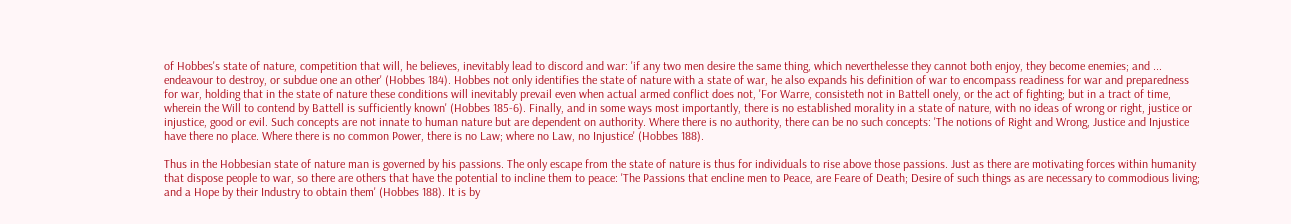of Hobbes's state of nature, competition that will, he believes, inevitably lead to discord and war: 'if any two men desire the same thing, which neverthelesse they cannot both enjoy, they become enemies; and ... endeavour to destroy, or subdue one an other' (Hobbes 184). Hobbes not only identifies the state of nature with a state of war, he also expands his definition of war to encompass readiness for war and preparedness for war, holding that in the state of nature these conditions will inevitably prevail even when actual armed conflict does not, 'For Warre, consisteth not in Battell onely, or the act of fighting; but in a tract of time, wherein the Will to contend by Battell is sufficiently known' (Hobbes 185-6). Finally, and in some ways most importantly, there is no established morality in a state of nature, with no ideas of wrong or right, justice or injustice, good or evil. Such concepts are not innate to human nature but are dependent on authority. Where there is no authority, there can be no such concepts: 'The notions of Right and Wrong, Justice and Injustice have there no place. Where there is no common Power, there is no Law; where no Law, no Injustice' (Hobbes 188).

Thus in the Hobbesian state of nature man is governed by his passions. The only escape from the state of nature is thus for individuals to rise above those passions. Just as there are motivating forces within humanity that dispose people to war, so there are others that have the potential to incline them to peace: 'The Passions that encline men to Peace, are Feare of Death; Desire of such things as are necessary to commodious living; and a Hope by their Industry to obtain them' (Hobbes 188). It is by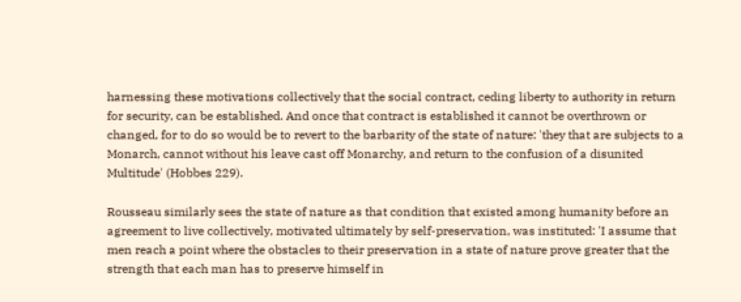harnessing these motivations collectively that the social contract, ceding liberty to authority in return for security, can be established. And once that contract is established it cannot be overthrown or changed, for to do so would be to revert to the barbarity of the state of nature: 'they that are subjects to a Monarch, cannot without his leave cast off Monarchy, and return to the confusion of a disunited Multitude' (Hobbes 229).

Rousseau similarly sees the state of nature as that condition that existed among humanity before an agreement to live collectively, motivated ultimately by self-preservation, was instituted: 'I assume that men reach a point where the obstacles to their preservation in a state of nature prove greater that the strength that each man has to preserve himself in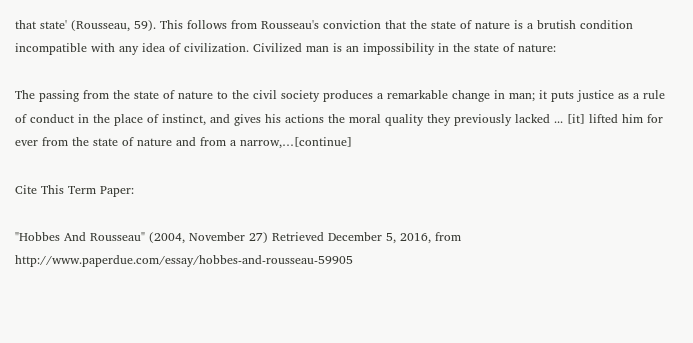that state' (Rousseau, 59). This follows from Rousseau's conviction that the state of nature is a brutish condition incompatible with any idea of civilization. Civilized man is an impossibility in the state of nature:

The passing from the state of nature to the civil society produces a remarkable change in man; it puts justice as a rule of conduct in the place of instinct, and gives his actions the moral quality they previously lacked ... [it] lifted him for ever from the state of nature and from a narrow,…[continue]

Cite This Term Paper:

"Hobbes And Rousseau" (2004, November 27) Retrieved December 5, 2016, from http://www.paperdue.com/essay/hobbes-and-rousseau-59905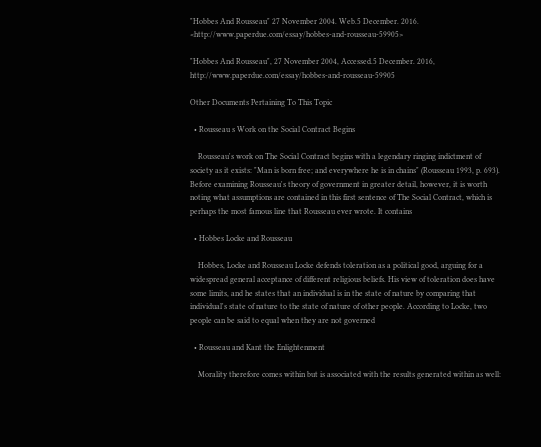"Hobbes And Rousseau" 27 November 2004. Web.5 December. 2016. <http://www.paperdue.com/essay/hobbes-and-rousseau-59905>

"Hobbes And Rousseau", 27 November 2004, Accessed.5 December. 2016, http://www.paperdue.com/essay/hobbes-and-rousseau-59905

Other Documents Pertaining To This Topic

  • Rousseau s Work on the Social Contract Begins

    Rousseau's work on The Social Contract begins with a legendary ringing indictment of society as it exists: "Man is born free; and everywhere he is in chains" (Rousseau 1993, p. 693). Before examining Rousseau's theory of government in greater detail, however, it is worth noting what assumptions are contained in this first sentence of The Social Contract, which is perhaps the most famous line that Rousseau ever wrote. It contains

  • Hobbes Locke and Rousseau

    Hobbes, Locke and Rousseau Locke defends toleration as a political good, arguing for a widespread general acceptance of different religious beliefs. His view of toleration does have some limits, and he states that an individual is in the state of nature by comparing that individual's state of nature to the state of nature of other people. According to Locke, two people can be said to equal when they are not governed

  • Rousseau and Kant the Enlightenment

    Morality therefore comes within but is associated with the results generated within as well: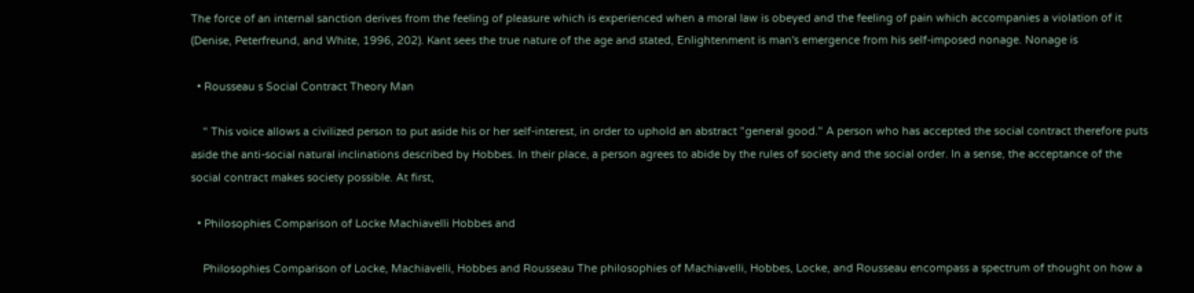The force of an internal sanction derives from the feeling of pleasure which is experienced when a moral law is obeyed and the feeling of pain which accompanies a violation of it (Denise, Peterfreund, and White, 1996, 202). Kant sees the true nature of the age and stated, Enlightenment is man's emergence from his self-imposed nonage. Nonage is

  • Rousseau s Social Contract Theory Man

    " This voice allows a civilized person to put aside his or her self-interest, in order to uphold an abstract "general good." A person who has accepted the social contract therefore puts aside the anti-social natural inclinations described by Hobbes. In their place, a person agrees to abide by the rules of society and the social order. In a sense, the acceptance of the social contract makes society possible. At first,

  • Philosophies Comparison of Locke Machiavelli Hobbes and

    Philosophies Comparison of Locke, Machiavelli, Hobbes and Rousseau The philosophies of Machiavelli, Hobbes, Locke, and Rousseau encompass a spectrum of thought on how a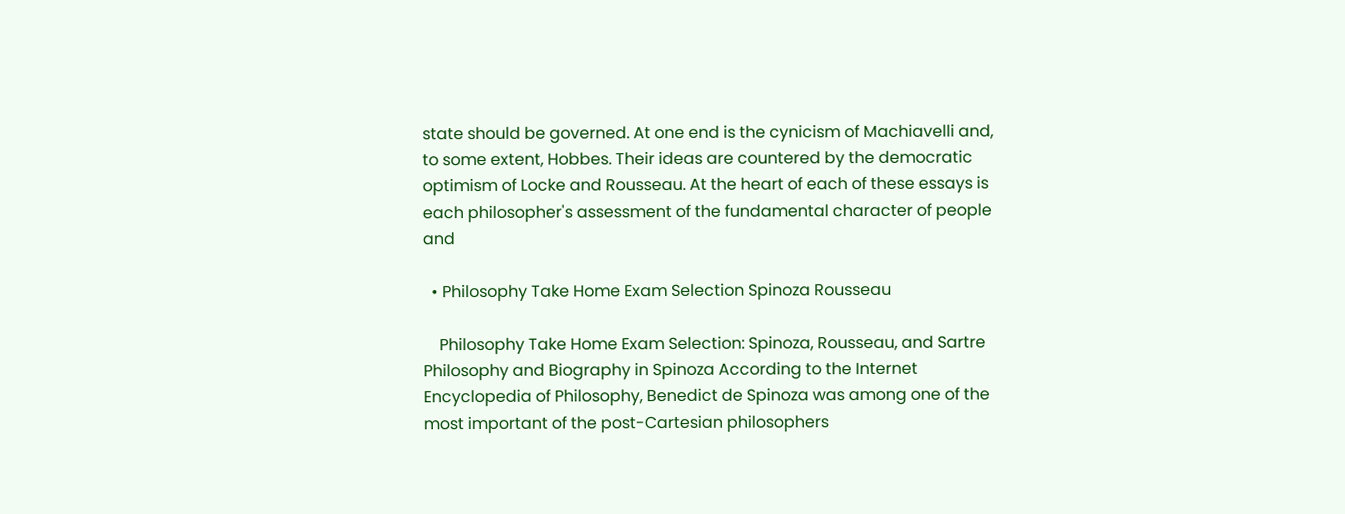state should be governed. At one end is the cynicism of Machiavelli and, to some extent, Hobbes. Their ideas are countered by the democratic optimism of Locke and Rousseau. At the heart of each of these essays is each philosopher's assessment of the fundamental character of people and

  • Philosophy Take Home Exam Selection Spinoza Rousseau

    Philosophy Take Home Exam Selection: Spinoza, Rousseau, and Sartre Philosophy and Biography in Spinoza According to the Internet Encyclopedia of Philosophy, Benedict de Spinoza was among one of the most important of the post-Cartesian philosophers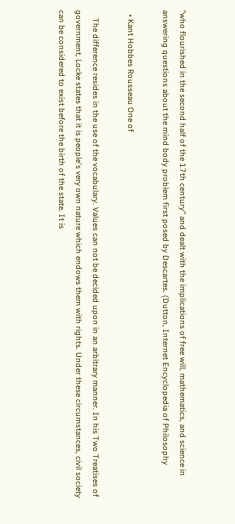"who flourished in the second half of the 17th century" and dealt with the implications of free will, mathematics, and science in answering questions about the mind body problem first posed by Descartes. (Dutton, Internet Encyclopedia of Philosophy

  • Kant Hobbes Rousseau One of

    The difference resides in the use of the vocabulary. Values can not be decided upon in an arbitrary manner. In his Two Treatises of government, Locke states that it is people's very own nature which endows them with rights. Under these circumstances, civil society can be considered to exist before the birth of the state. It is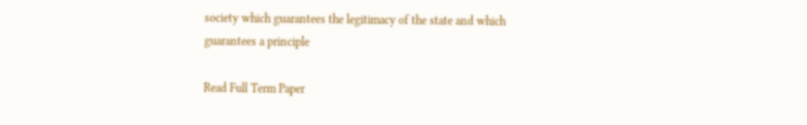society which guarantees the legitimacy of the state and which guarantees a principle

Read Full Term Paper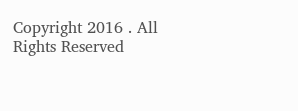Copyright 2016 . All Rights Reserved